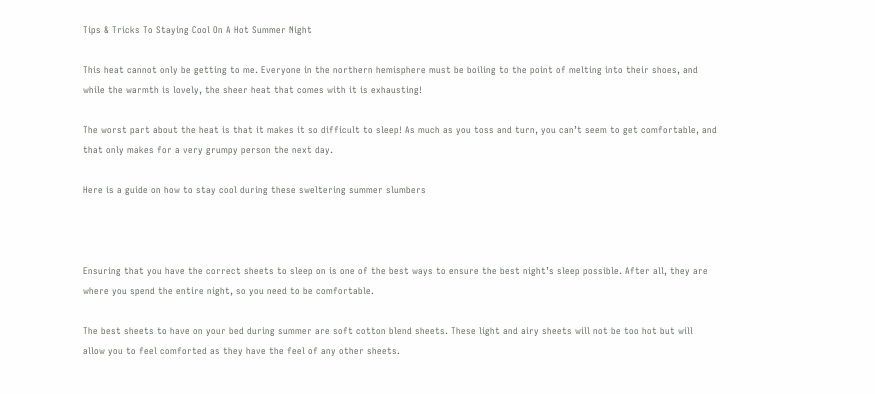Tips & Tricks To Staying Cool On A Hot Summer Night

This heat cannot only be getting to me. Everyone in the northern hemisphere must be boiling to the point of melting into their shoes, and while the warmth is lovely, the sheer heat that comes with it is exhausting!

The worst part about the heat is that it makes it so difficult to sleep! As much as you toss and turn, you can’t seem to get comfortable, and that only makes for a very grumpy person the next day.

Here is a guide on how to stay cool during these sweltering summer slumbers



Ensuring that you have the correct sheets to sleep on is one of the best ways to ensure the best night’s sleep possible. After all, they are where you spend the entire night, so you need to be comfortable.

The best sheets to have on your bed during summer are soft cotton blend sheets. These light and airy sheets will not be too hot but will allow you to feel comforted as they have the feel of any other sheets.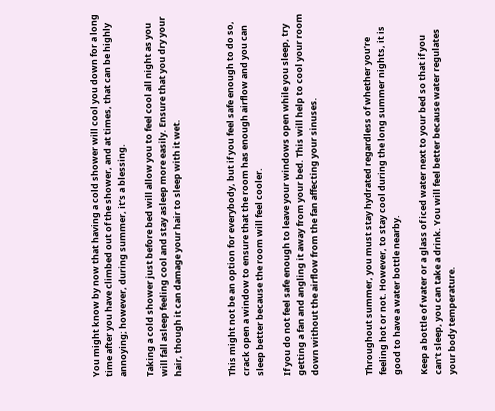You might know by now that having a cold shower will cool you down for a long time after you have climbed out of the shower, and at times, that can be highly annoying; however, during summer, it’s a blessing.

Taking a cold shower just before bed will allow you to feel cool all night as you will fall asleep feeling cool and stay asleep more easily. Ensure that you dry your hair, though it can damage your hair to sleep with it wet.



This might not be an option for everybody, but if you feel safe enough to do so, crack open a window to ensure that the room has enough airflow and you can sleep better because the room will feel cooler.

If you do not feel safe enough to leave your windows open while you sleep, try getting a fan and angling it away from your bed. This will help to cool your room down without the airflow from the fan affecting your sinuses.



Throughout summer, you must stay hydrated regardless of whether you’re feeling hot or not. However, to stay cool during the long summer nights, it is good to have a water bottle nearby.

Keep a bottle of water or a glass of iced water next to your bed so that if you can’t sleep, you can take a drink. You will feel better because water regulates your body temperature.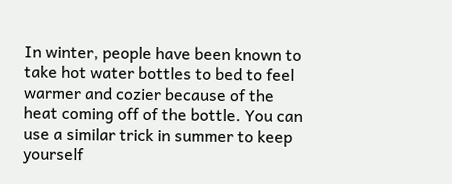In winter, people have been known to take hot water bottles to bed to feel warmer and cozier because of the heat coming off of the bottle. You can use a similar trick in summer to keep yourself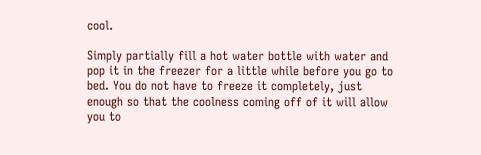cool.

Simply partially fill a hot water bottle with water and pop it in the freezer for a little while before you go to bed. You do not have to freeze it completely, just enough so that the coolness coming off of it will allow you to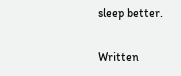sleep better.

Written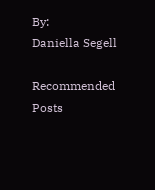By:
Daniella Segell

Recommended Posts